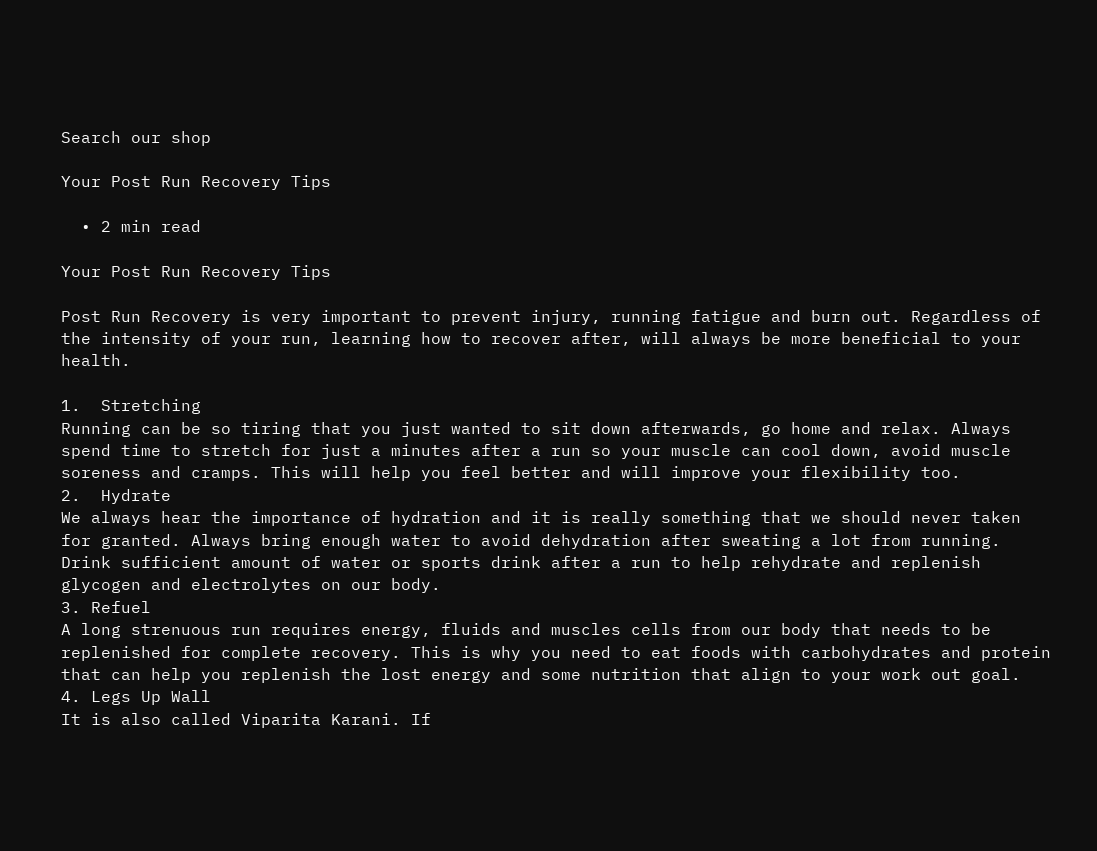Search our shop

Your Post Run Recovery Tips

  • 2 min read

Your Post Run Recovery Tips

Post Run Recovery is very important to prevent injury, running fatigue and burn out. Regardless of the intensity of your run, learning how to recover after, will always be more beneficial to your health.

1.  Stretching
Running can be so tiring that you just wanted to sit down afterwards, go home and relax. Always spend time to stretch for just a minutes after a run so your muscle can cool down, avoid muscle soreness and cramps. This will help you feel better and will improve your flexibility too.
2.  Hydrate
We always hear the importance of hydration and it is really something that we should never taken for granted. Always bring enough water to avoid dehydration after sweating a lot from running. Drink sufficient amount of water or sports drink after a run to help rehydrate and replenish glycogen and electrolytes on our body.
3. Refuel
A long strenuous run requires energy, fluids and muscles cells from our body that needs to be replenished for complete recovery. This is why you need to eat foods with carbohydrates and protein that can help you replenish the lost energy and some nutrition that align to your work out goal.
4. Legs Up Wall
It is also called Viparita Karani. If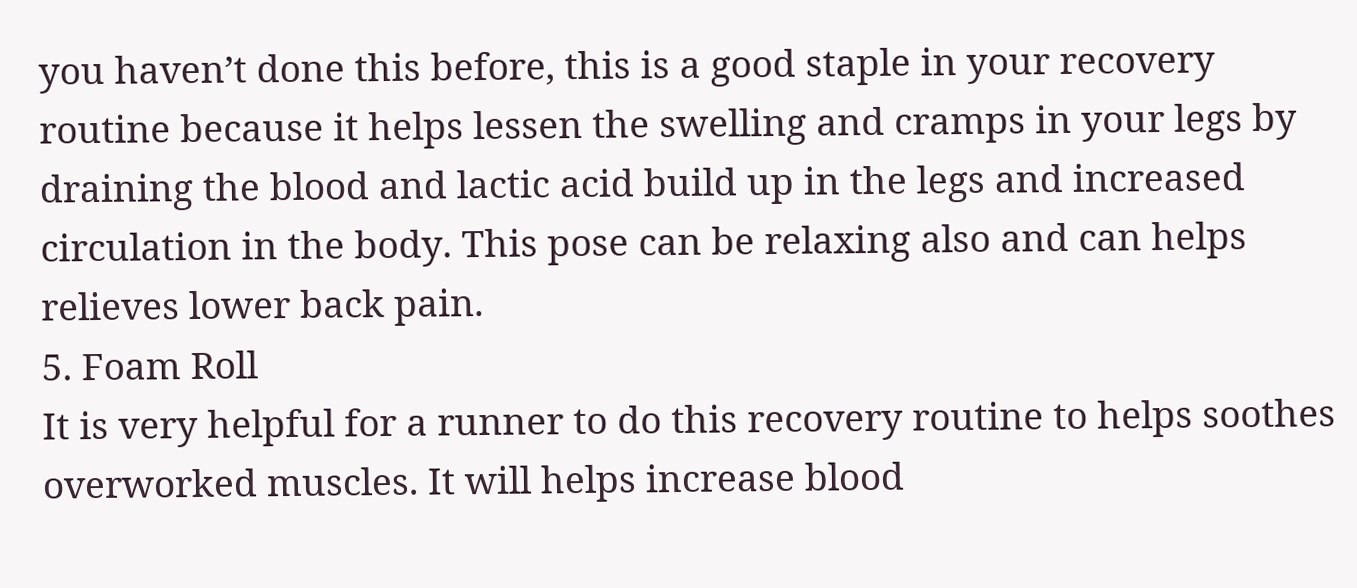you haven’t done this before, this is a good staple in your recovery routine because it helps lessen the swelling and cramps in your legs by draining the blood and lactic acid build up in the legs and increased circulation in the body. This pose can be relaxing also and can helps relieves lower back pain.
5. Foam Roll
It is very helpful for a runner to do this recovery routine to helps soothes overworked muscles. It will helps increase blood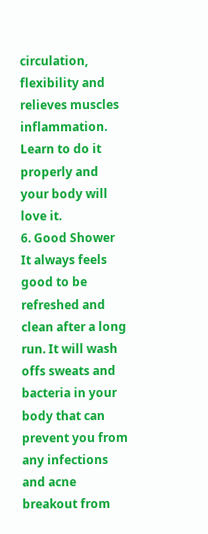circulation, flexibility and relieves muscles inflammation. Learn to do it properly and your body will love it.
6. Good Shower
It always feels good to be refreshed and clean after a long run. It will wash offs sweats and bacteria in your body that can prevent you from any infections and acne breakout from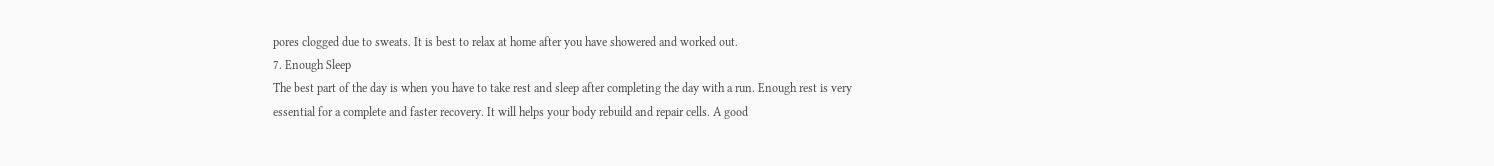pores clogged due to sweats. It is best to relax at home after you have showered and worked out.
7. Enough Sleep
The best part of the day is when you have to take rest and sleep after completing the day with a run. Enough rest is very essential for a complete and faster recovery. It will helps your body rebuild and repair cells. A good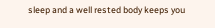sleep and a well rested body keeps you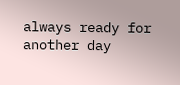always ready for another day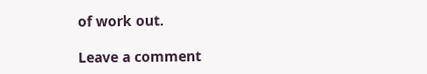of work out.

Leave a comment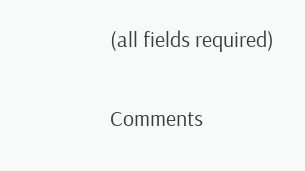(all fields required)

Comments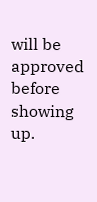will be approved before showing up.